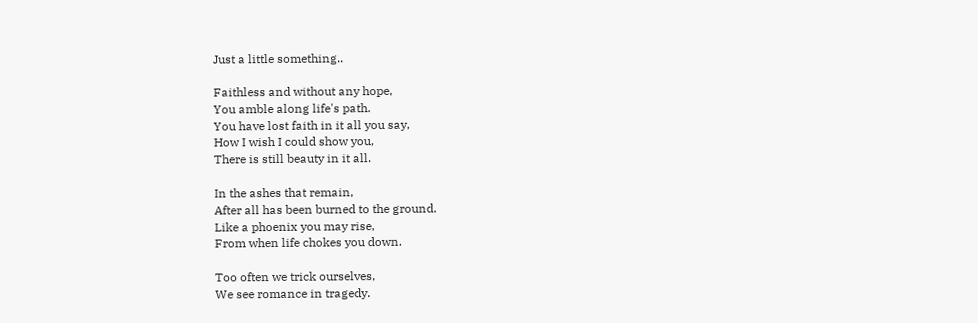Just a little something..

Faithless and without any hope,
You amble along life's path.
You have lost faith in it all you say,
How I wish I could show you,
There is still beauty in it all.

In the ashes that remain,
After all has been burned to the ground.
Like a phoenix you may rise,
From when life chokes you down.

Too often we trick ourselves,
We see romance in tragedy.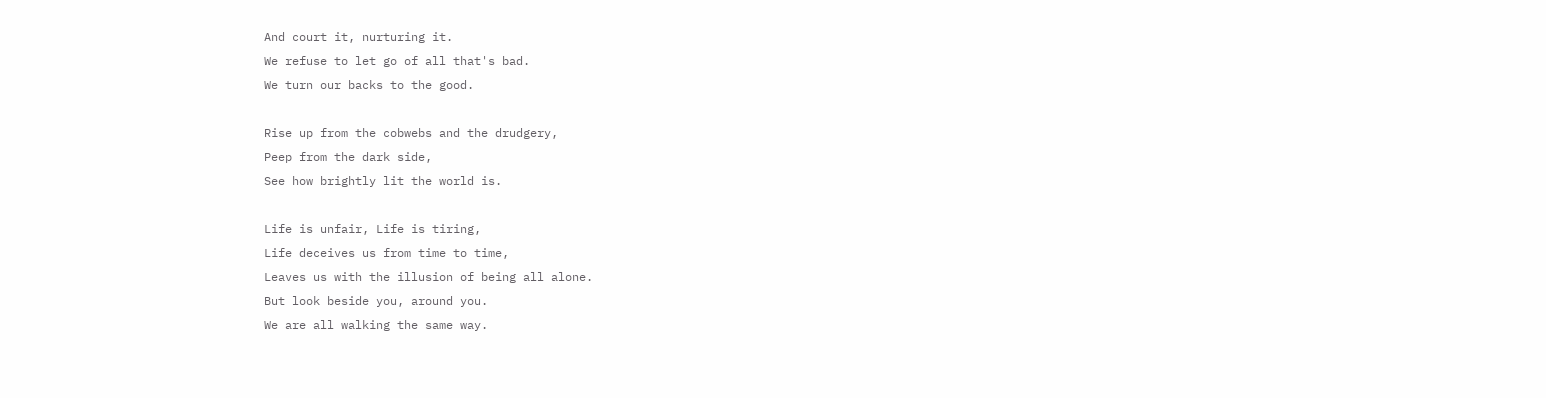And court it, nurturing it.
We refuse to let go of all that's bad.
We turn our backs to the good.

Rise up from the cobwebs and the drudgery,
Peep from the dark side,
See how brightly lit the world is.

Life is unfair, Life is tiring,
Life deceives us from time to time,
Leaves us with the illusion of being all alone.
But look beside you, around you.
We are all walking the same way.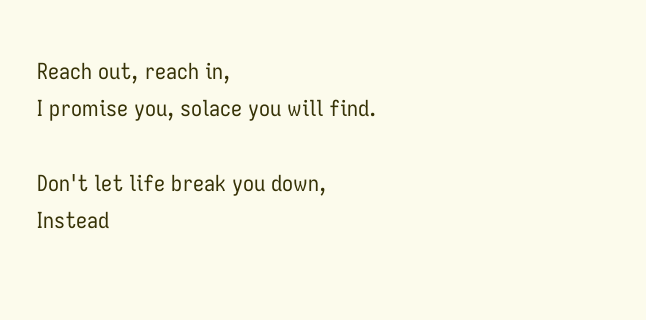Reach out, reach in,
I promise you, solace you will find.

Don't let life break you down,
Instead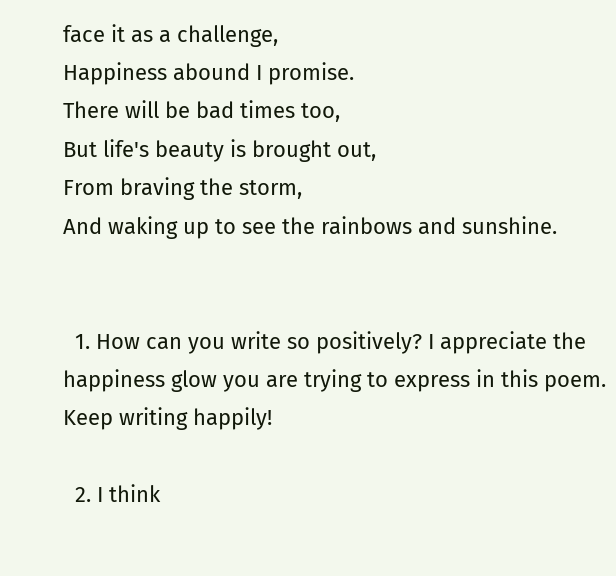face it as a challenge,
Happiness abound I promise.
There will be bad times too,
But life's beauty is brought out,
From braving the storm,
And waking up to see the rainbows and sunshine.


  1. How can you write so positively? I appreciate the happiness glow you are trying to express in this poem. Keep writing happily!

  2. I think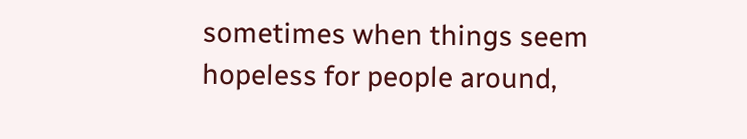sometimes when things seem hopeless for people around,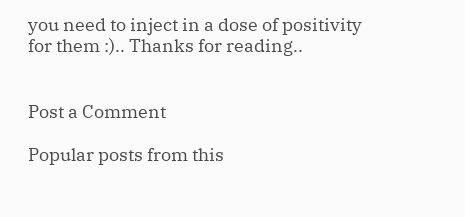you need to inject in a dose of positivity for them :).. Thanks for reading..


Post a Comment

Popular posts from this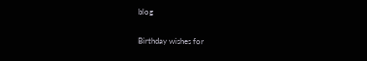blog

Birthday wishes for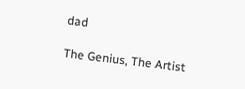dad

The Genius, The Artist